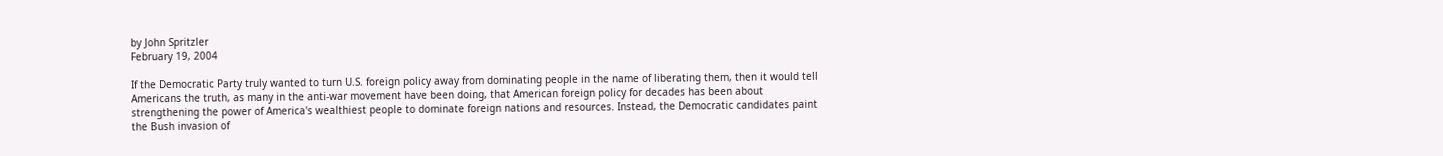by John Spritzler
February 19, 2004

If the Democratic Party truly wanted to turn U.S. foreign policy away from dominating people in the name of liberating them, then it would tell Americans the truth, as many in the anti-war movement have been doing, that American foreign policy for decades has been about strengthening the power of America's wealthiest people to dominate foreign nations and resources. Instead, the Democratic candidates paint the Bush invasion of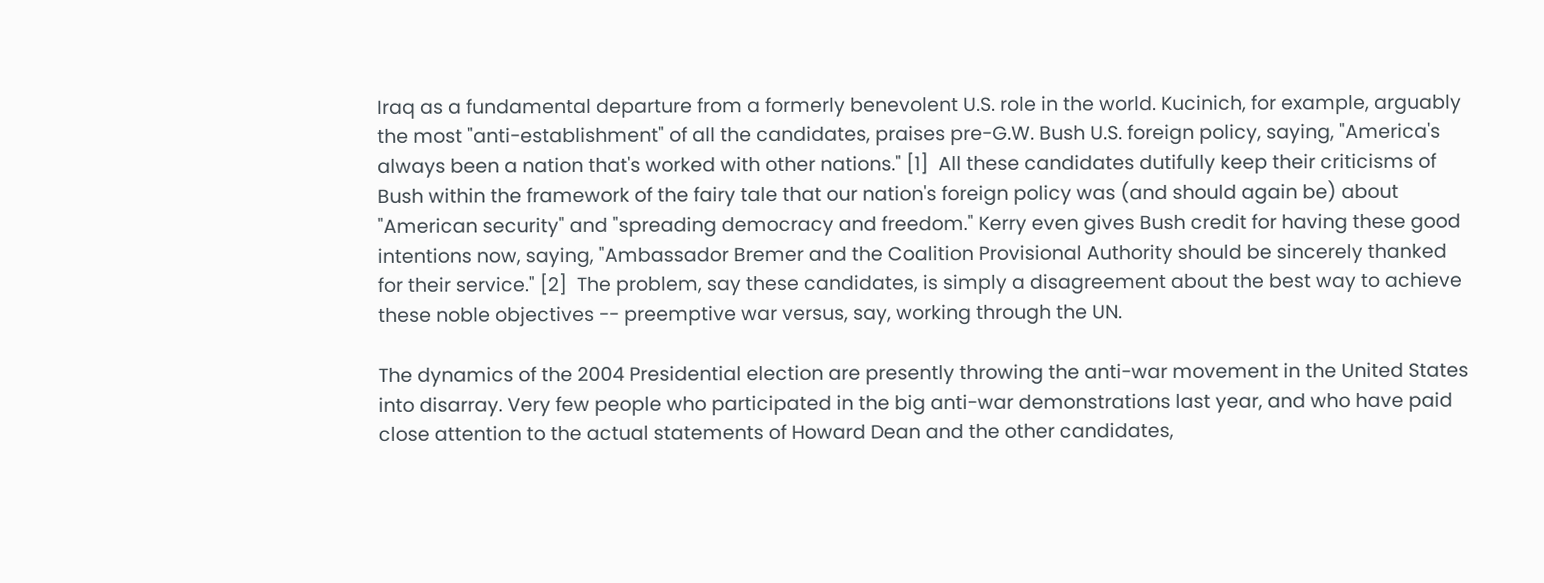Iraq as a fundamental departure from a formerly benevolent U.S. role in the world. Kucinich, for example, arguably the most "anti-establishment" of all the candidates, praises pre-G.W. Bush U.S. foreign policy, saying, "America's always been a nation that's worked with other nations." [1]  All these candidates dutifully keep their criticisms of Bush within the framework of the fairy tale that our nation's foreign policy was (and should again be) about "American security" and "spreading democracy and freedom." Kerry even gives Bush credit for having these good intentions now, saying, "Ambassador Bremer and the Coalition Provisional Authority should be sincerely thanked for their service." [2]  The problem, say these candidates, is simply a disagreement about the best way to achieve these noble objectives -- preemptive war versus, say, working through the UN.

The dynamics of the 2004 Presidential election are presently throwing the anti-war movement in the United States into disarray. Very few people who participated in the big anti-war demonstrations last year, and who have paid close attention to the actual statements of Howard Dean and the other candidates,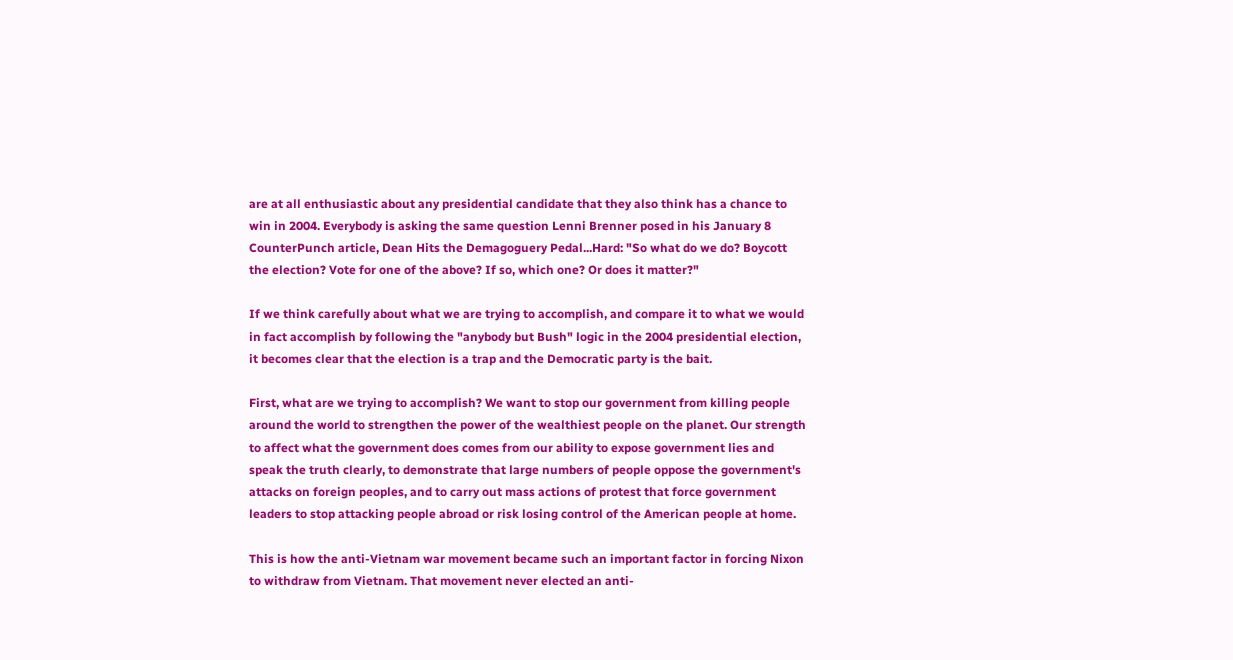are at all enthusiastic about any presidential candidate that they also think has a chance to win in 2004. Everybody is asking the same question Lenni Brenner posed in his January 8 CounterPunch article, Dean Hits the Demagoguery Pedal...Hard: "So what do we do? Boycott the election? Vote for one of the above? If so, which one? Or does it matter?"

If we think carefully about what we are trying to accomplish, and compare it to what we would in fact accomplish by following the "anybody but Bush" logic in the 2004 presidential election, it becomes clear that the election is a trap and the Democratic party is the bait.

First, what are we trying to accomplish? We want to stop our government from killing people around the world to strengthen the power of the wealthiest people on the planet. Our strength to affect what the government does comes from our ability to expose government lies and speak the truth clearly, to demonstrate that large numbers of people oppose the government's attacks on foreign peoples, and to carry out mass actions of protest that force government leaders to stop attacking people abroad or risk losing control of the American people at home.

This is how the anti-Vietnam war movement became such an important factor in forcing Nixon to withdraw from Vietnam. That movement never elected an anti-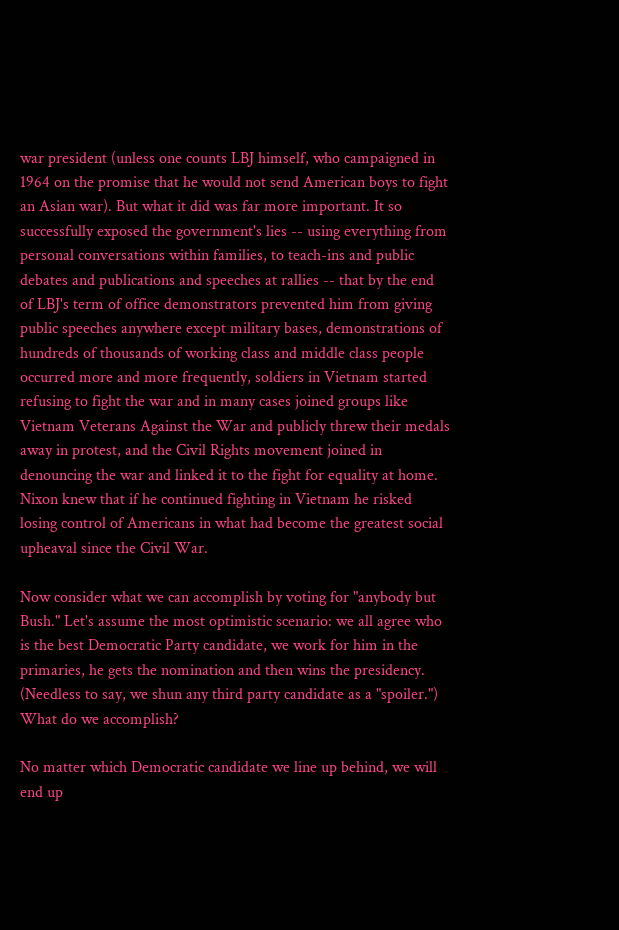war president (unless one counts LBJ himself, who campaigned in 1964 on the promise that he would not send American boys to fight an Asian war). But what it did was far more important. It so successfully exposed the government's lies -- using everything from personal conversations within families, to teach-ins and public debates and publications and speeches at rallies -- that by the end of LBJ's term of office demonstrators prevented him from giving public speeches anywhere except military bases, demonstrations of hundreds of thousands of working class and middle class people occurred more and more frequently, soldiers in Vietnam started refusing to fight the war and in many cases joined groups like Vietnam Veterans Against the War and publicly threw their medals away in protest, and the Civil Rights movement joined in denouncing the war and linked it to the fight for equality at home. Nixon knew that if he continued fighting in Vietnam he risked losing control of Americans in what had become the greatest social upheaval since the Civil War.

Now consider what we can accomplish by voting for "anybody but Bush." Let's assume the most optimistic scenario: we all agree who is the best Democratic Party candidate, we work for him in the primaries, he gets the nomination and then wins the presidency. (Needless to say, we shun any third party candidate as a "spoiler.") What do we accomplish?

No matter which Democratic candidate we line up behind, we will end up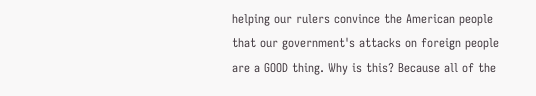helping our rulers convince the American people that our government's attacks on foreign people are a GOOD thing. Why is this? Because all of the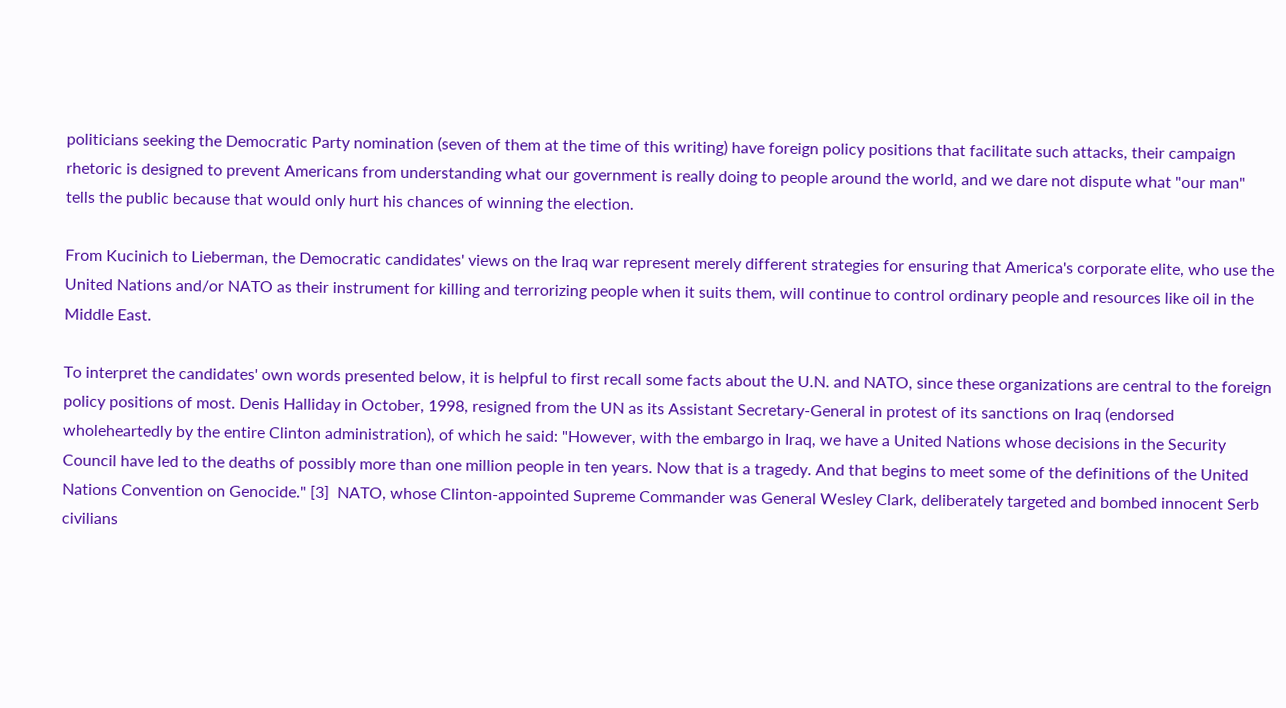politicians seeking the Democratic Party nomination (seven of them at the time of this writing) have foreign policy positions that facilitate such attacks, their campaign rhetoric is designed to prevent Americans from understanding what our government is really doing to people around the world, and we dare not dispute what "our man" tells the public because that would only hurt his chances of winning the election.

From Kucinich to Lieberman, the Democratic candidates' views on the Iraq war represent merely different strategies for ensuring that America's corporate elite, who use the United Nations and/or NATO as their instrument for killing and terrorizing people when it suits them, will continue to control ordinary people and resources like oil in the Middle East.

To interpret the candidates' own words presented below, it is helpful to first recall some facts about the U.N. and NATO, since these organizations are central to the foreign policy positions of most. Denis Halliday in October, 1998, resigned from the UN as its Assistant Secretary-General in protest of its sanctions on Iraq (endorsed wholeheartedly by the entire Clinton administration), of which he said: "However, with the embargo in Iraq, we have a United Nations whose decisions in the Security Council have led to the deaths of possibly more than one million people in ten years. Now that is a tragedy. And that begins to meet some of the definitions of the United Nations Convention on Genocide." [3]  NATO, whose Clinton-appointed Supreme Commander was General Wesley Clark, deliberately targeted and bombed innocent Serb civilians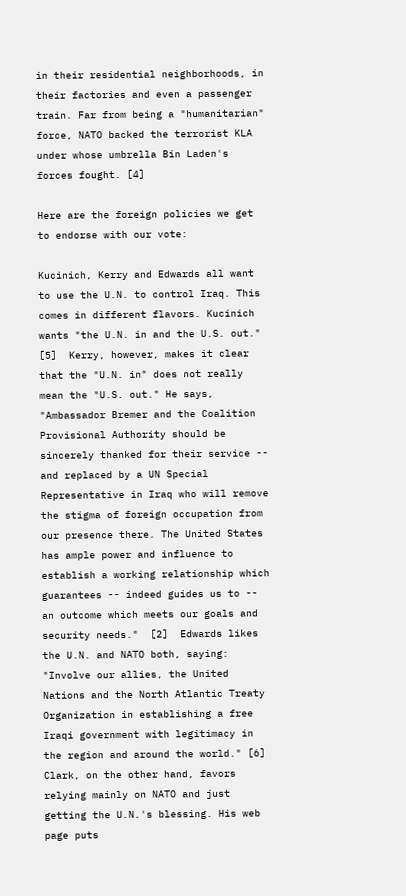in their residential neighborhoods, in their factories and even a passenger train. Far from being a "humanitarian" force, NATO backed the terrorist KLA under whose umbrella Bin Laden's forces fought. [4]

Here are the foreign policies we get to endorse with our vote:

Kucinich, Kerry and Edwards all want to use the U.N. to control Iraq. This comes in different flavors. Kucinich wants "the U.N. in and the U.S. out." [5]  Kerry, however, makes it clear that the "U.N. in" does not really mean the "U.S. out." He says, "Ambassador Bremer and the Coalition Provisional Authority should be sincerely thanked for their service -- and replaced by a UN Special Representative in Iraq who will remove the stigma of foreign occupation from our presence there. The United States has ample power and influence to establish a working relationship which guarantees -- indeed guides us to -- an outcome which meets our goals and security needs."  [2]  Edwards likes the U.N. and NATO both, saying: "Involve our allies, the United Nations and the North Atlantic Treaty Organization in establishing a free Iraqi government with legitimacy in the region and around the world." [6]  Clark, on the other hand, favors relying mainly on NATO and just getting the U.N.'s blessing. His web page puts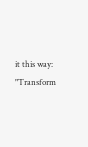it this way: "Transform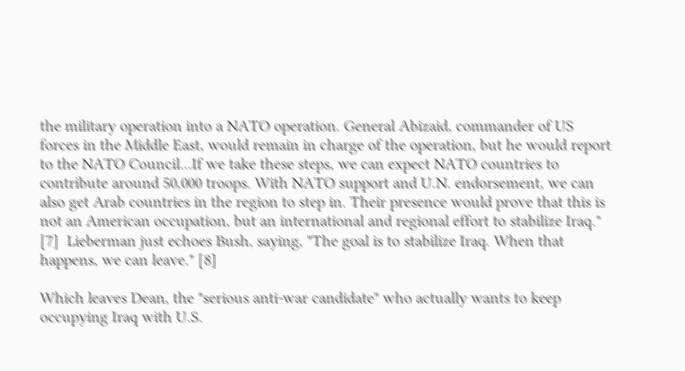the military operation into a NATO operation. General Abizaid, commander of US forces in the Middle East, would remain in charge of the operation, but he would report to the NATO Council...If we take these steps, we can expect NATO countries to contribute around 50,000 troops. With NATO support and U.N. endorsement, we can also get Arab countries in the region to step in. Their presence would prove that this is not an American occupation, but an international and regional effort to stabilize Iraq." [7]  Lieberman just echoes Bush, saying, "The goal is to stabilize Iraq. When that happens, we can leave." [8]

Which leaves Dean, the "serious anti-war candidate" who actually wants to keep occupying Iraq with U.S.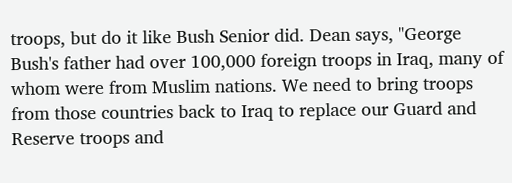troops, but do it like Bush Senior did. Dean says, "George Bush's father had over 100,000 foreign troops in Iraq, many of whom were from Muslim nations. We need to bring troops from those countries back to Iraq to replace our Guard and Reserve troops and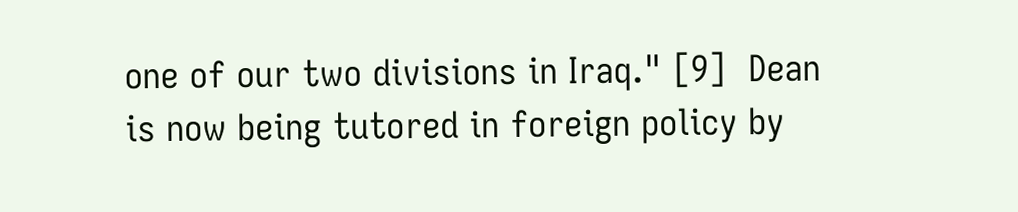one of our two divisions in Iraq." [9]  Dean is now being tutored in foreign policy by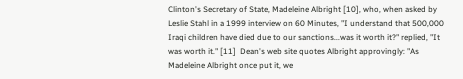Clinton's Secretary of State, Madeleine Albright [10], who, when asked by Leslie Stahl in a 1999 interview on 60 Minutes, "I understand that 500,000 Iraqi children have died due to our sanctions...was it worth it?" replied, "It was worth it." [11]  Dean's web site quotes Albright approvingly: "As Madeleine Albright once put it, we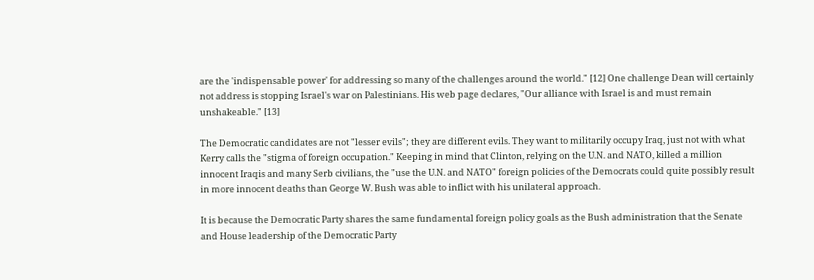are the 'indispensable power' for addressing so many of the challenges around the world." [12] One challenge Dean will certainly not address is stopping Israel's war on Palestinians. His web page declares, "Our alliance with Israel is and must remain unshakeable." [13]

The Democratic candidates are not "lesser evils"; they are different evils. They want to militarily occupy Iraq, just not with what Kerry calls the "stigma of foreign occupation." Keeping in mind that Clinton, relying on the U.N. and NATO, killed a million innocent Iraqis and many Serb civilians, the "use the U.N. and NATO" foreign policies of the Democrats could quite possibly result in more innocent deaths than George W. Bush was able to inflict with his unilateral approach.

It is because the Democratic Party shares the same fundamental foreign policy goals as the Bush administration that the Senate and House leadership of the Democratic Party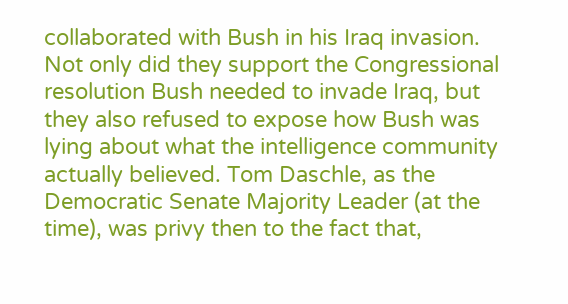collaborated with Bush in his Iraq invasion. Not only did they support the Congressional resolution Bush needed to invade Iraq, but they also refused to expose how Bush was lying about what the intelligence community actually believed. Tom Daschle, as the Democratic Senate Majority Leader (at the time), was privy then to the fact that,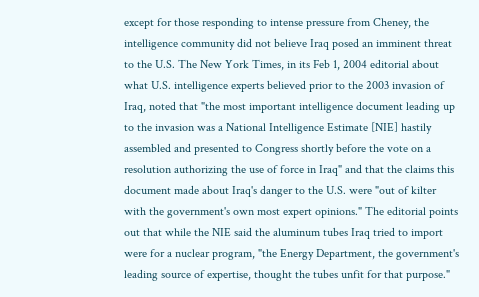except for those responding to intense pressure from Cheney, the intelligence community did not believe Iraq posed an imminent threat to the U.S. The New York Times, in its Feb 1, 2004 editorial about what U.S. intelligence experts believed prior to the 2003 invasion of Iraq, noted that "the most important intelligence document leading up to the invasion was a National Intelligence Estimate [NIE] hastily assembled and presented to Congress shortly before the vote on a resolution authorizing the use of force in Iraq" and that the claims this document made about Iraq's danger to the U.S. were "out of kilter with the government's own most expert opinions." The editorial points out that while the NIE said the aluminum tubes Iraq tried to import were for a nuclear program, "the Energy Department, the government's leading source of expertise, thought the tubes unfit for that purpose."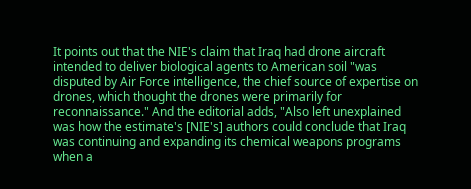It points out that the NIE's claim that Iraq had drone aircraft intended to deliver biological agents to American soil "was disputed by Air Force intelligence, the chief source of expertise on drones, which thought the drones were primarily for reconnaissance." And the editorial adds, "Also left unexplained was how the estimate's [NIE's] authors could conclude that Iraq was continuing and expanding its chemical weapons programs when a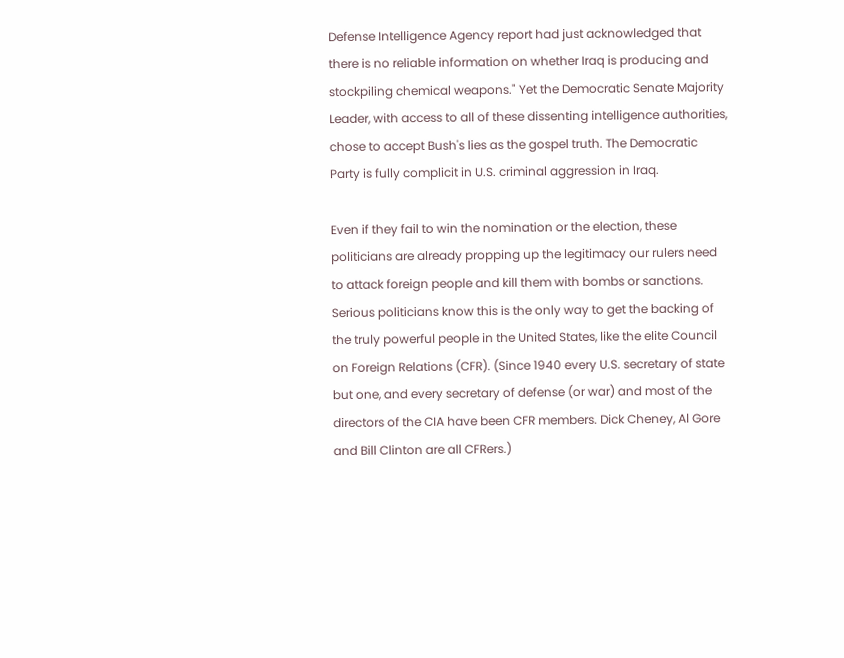Defense Intelligence Agency report had just acknowledged that there is no reliable information on whether Iraq is producing and stockpiling chemical weapons." Yet the Democratic Senate Majority Leader, with access to all of these dissenting intelligence authorities, chose to accept Bush's lies as the gospel truth. The Democratic Party is fully complicit in U.S. criminal aggression in Iraq.

Even if they fail to win the nomination or the election, these politicians are already propping up the legitimacy our rulers need to attack foreign people and kill them with bombs or sanctions. Serious politicians know this is the only way to get the backing of the truly powerful people in the United States, like the elite Council on Foreign Relations (CFR). (Since 1940 every U.S. secretary of state but one, and every secretary of defense (or war) and most of the directors of the CIA have been CFR members. Dick Cheney, Al Gore and Bill Clinton are all CFRers.)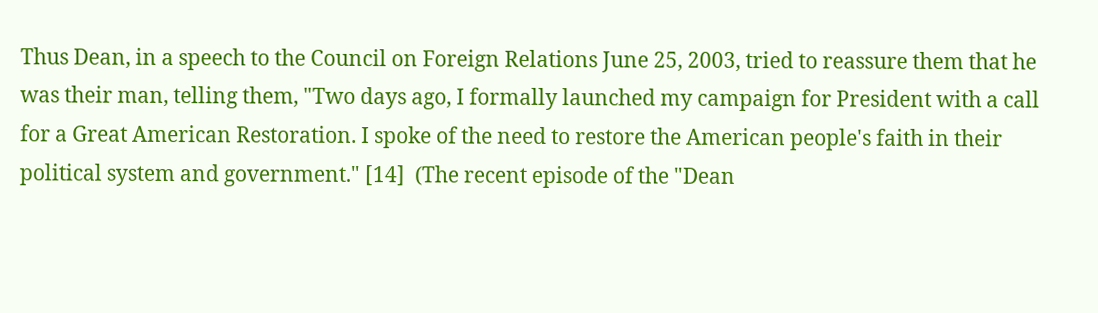Thus Dean, in a speech to the Council on Foreign Relations June 25, 2003, tried to reassure them that he was their man, telling them, "Two days ago, I formally launched my campaign for President with a call for a Great American Restoration. I spoke of the need to restore the American people's faith in their political system and government." [14]  (The recent episode of the "Dean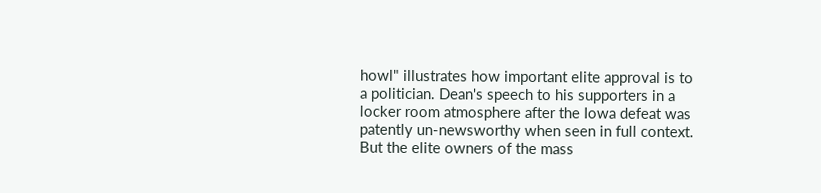howl" illustrates how important elite approval is to a politician. Dean's speech to his supporters in a locker room atmosphere after the Iowa defeat was patently un-newsworthy when seen in full context. But the elite owners of the mass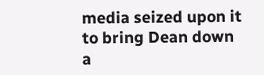media seized upon it to bring Dean down a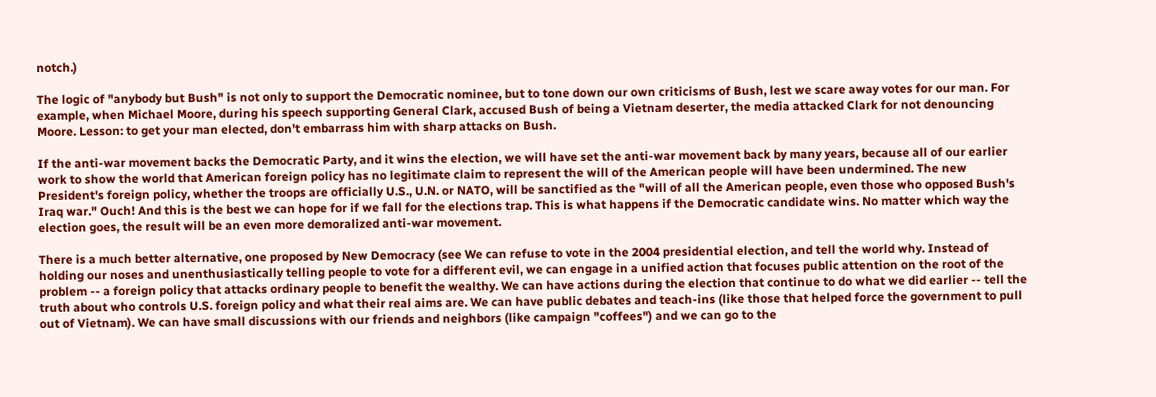notch.)

The logic of "anybody but Bush" is not only to support the Democratic nominee, but to tone down our own criticisms of Bush, lest we scare away votes for our man. For example, when Michael Moore, during his speech supporting General Clark, accused Bush of being a Vietnam deserter, the media attacked Clark for not denouncing Moore. Lesson: to get your man elected, don't embarrass him with sharp attacks on Bush.

If the anti-war movement backs the Democratic Party, and it wins the election, we will have set the anti-war movement back by many years, because all of our earlier work to show the world that American foreign policy has no legitimate claim to represent the will of the American people will have been undermined. The new President's foreign policy, whether the troops are officially U.S., U.N. or NATO, will be sanctified as the "will of all the American people, even those who opposed Bush's Iraq war." Ouch! And this is the best we can hope for if we fall for the elections trap. This is what happens if the Democratic candidate wins. No matter which way the election goes, the result will be an even more demoralized anti-war movement.

There is a much better alternative, one proposed by New Democracy (see We can refuse to vote in the 2004 presidential election, and tell the world why. Instead of holding our noses and unenthusiastically telling people to vote for a different evil, we can engage in a unified action that focuses public attention on the root of the problem -- a foreign policy that attacks ordinary people to benefit the wealthy. We can have actions during the election that continue to do what we did earlier -- tell the truth about who controls U.S. foreign policy and what their real aims are. We can have public debates and teach-ins (like those that helped force the government to pull out of Vietnam). We can have small discussions with our friends and neighbors (like campaign "coffees") and we can go to the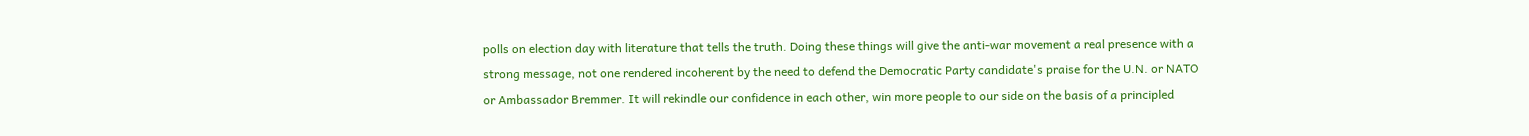polls on election day with literature that tells the truth. Doing these things will give the anti-war movement a real presence with a strong message, not one rendered incoherent by the need to defend the Democratic Party candidate's praise for the U.N. or NATO or Ambassador Bremmer. It will rekindle our confidence in each other, win more people to our side on the basis of a principled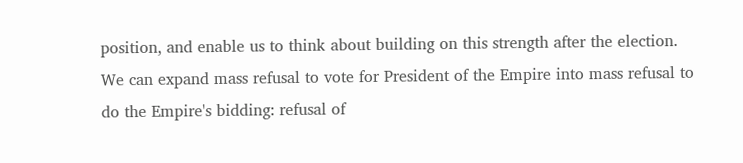position, and enable us to think about building on this strength after the election. We can expand mass refusal to vote for President of the Empire into mass refusal to do the Empire's bidding: refusal of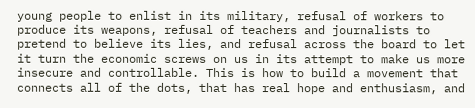young people to enlist in its military, refusal of workers to produce its weapons, refusal of teachers and journalists to pretend to believe its lies, and refusal across the board to let it turn the economic screws on us in its attempt to make us more insecure and controllable. This is how to build a movement that connects all of the dots, that has real hope and enthusiasm, and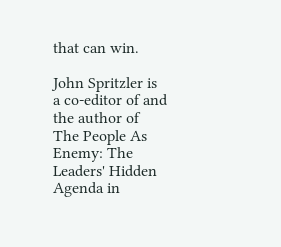that can win.

John Spritzler is a co-editor of and the author of The People As Enemy: The Leaders' Hidden Agenda in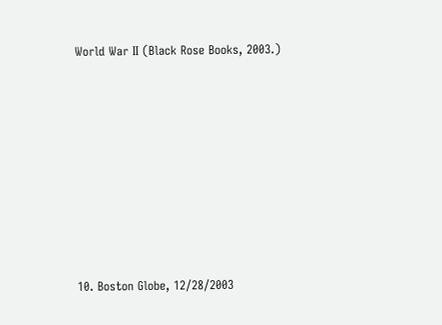World War II (Black Rose Books, 2003.)











10. Boston Globe, 12/28/2003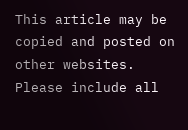This article may be copied and posted on other websites. Please include all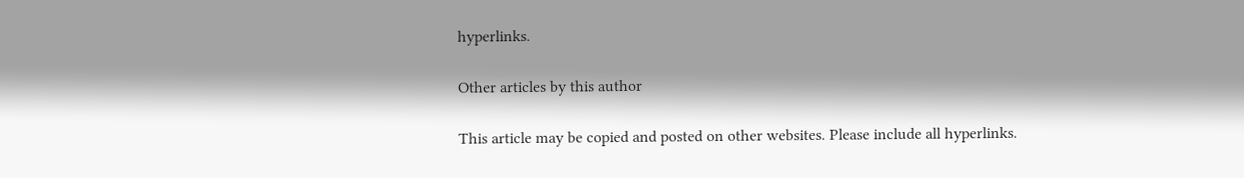hyperlinks.

Other articles by this author

This article may be copied and posted on other websites. Please include all hyperlinks.